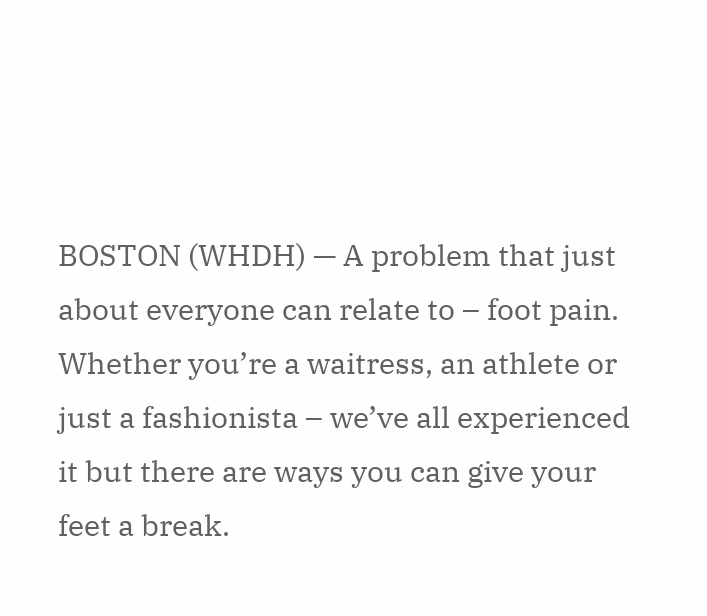BOSTON (WHDH) — A problem that just about everyone can relate to – foot pain. Whether you’re a waitress, an athlete or just a fashionista – we’ve all experienced it but there are ways you can give your feet a break.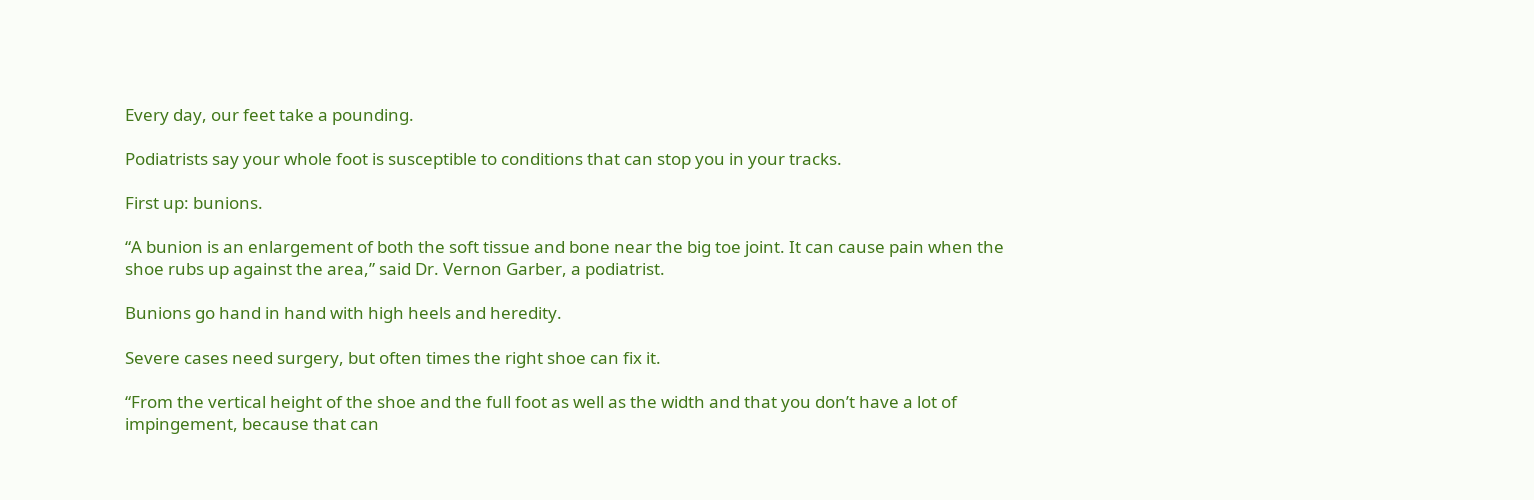Every day, our feet take a pounding.

Podiatrists say your whole foot is susceptible to conditions that can stop you in your tracks.

First up: bunions.

“A bunion is an enlargement of both the soft tissue and bone near the big toe joint. It can cause pain when the shoe rubs up against the area,” said Dr. Vernon Garber, a podiatrist.

Bunions go hand in hand with high heels and heredity.

Severe cases need surgery, but often times the right shoe can fix it.

“From the vertical height of the shoe and the full foot as well as the width and that you don’t have a lot of impingement, because that can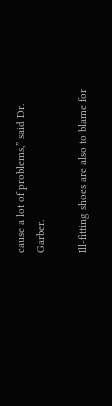cause a lot of problems,” said Dr. Garber.

Ill-fitting shoes are also to blame for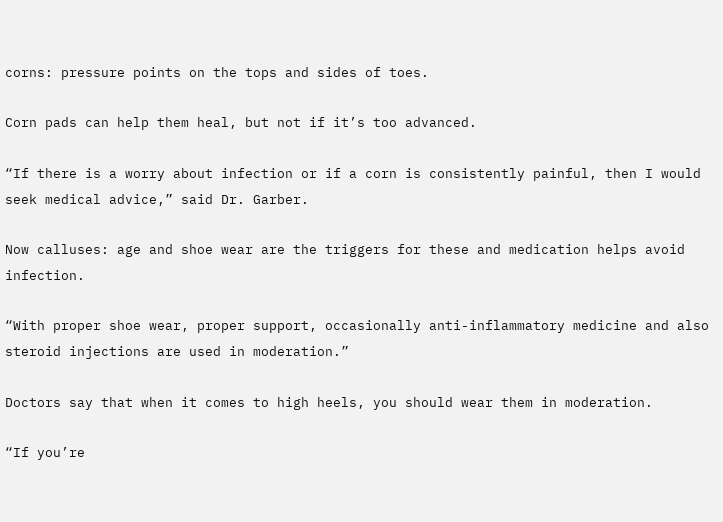corns: pressure points on the tops and sides of toes.

Corn pads can help them heal, but not if it’s too advanced.

“If there is a worry about infection or if a corn is consistently painful, then I would seek medical advice,” said Dr. Garber.

Now calluses: age and shoe wear are the triggers for these and medication helps avoid infection.

“With proper shoe wear, proper support, occasionally anti-inflammatory medicine and also steroid injections are used in moderation.”

Doctors say that when it comes to high heels, you should wear them in moderation.

“If you’re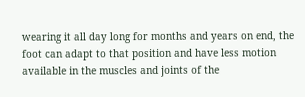wearing it all day long for months and years on end, the foot can adapt to that position and have less motion available in the muscles and joints of the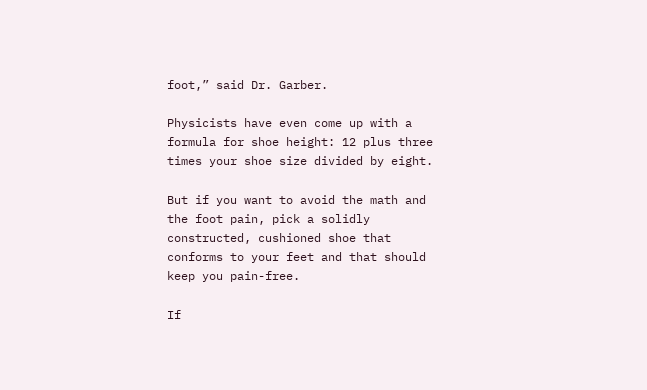foot,” said Dr. Garber.

Physicists have even come up with a formula for shoe height: 12 plus three times your shoe size divided by eight.

But if you want to avoid the math and the foot pain, pick a solidly constructed, cushioned shoe that conforms to your feet and that should keep you pain-free.

If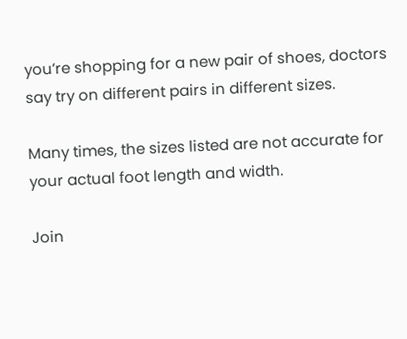you’re shopping for a new pair of shoes, doctors say try on different pairs in different sizes.

Many times, the sizes listed are not accurate for your actual foot length and width.

Join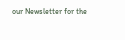our Newsletter for the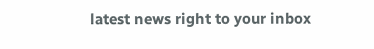latest news right to your inbox